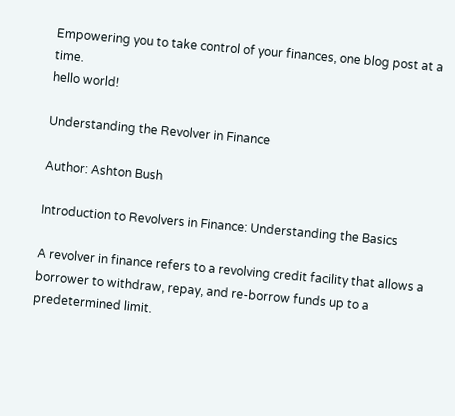Empowering you to take control of your finances, one blog post at a time.
hello world!

Understanding the Revolver in Finance

Author: Ashton Bush

Introduction to Revolvers in Finance: Understanding the Basics

A revolver in finance refers to a revolving credit facility that allows a borrower to withdraw, repay, and re-borrow funds up to a predetermined limit.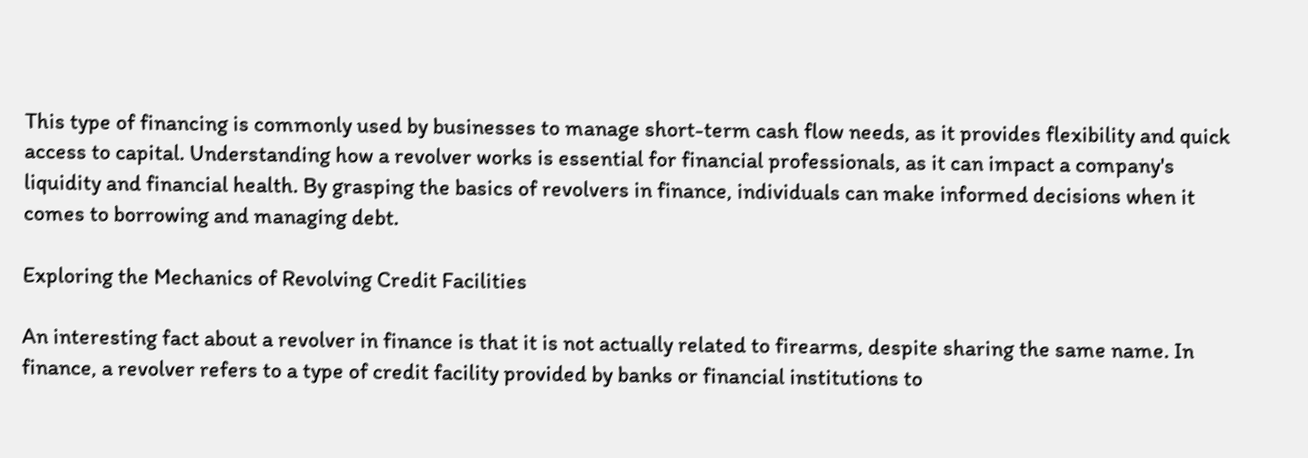This type of financing is commonly used by businesses to manage short-term cash flow needs, as it provides flexibility and quick access to capital. Understanding how a revolver works is essential for financial professionals, as it can impact a company's liquidity and financial health. By grasping the basics of revolvers in finance, individuals can make informed decisions when it comes to borrowing and managing debt.

Exploring the Mechanics of Revolving Credit Facilities

An interesting fact about a revolver in finance is that it is not actually related to firearms, despite sharing the same name. In finance, a revolver refers to a type of credit facility provided by banks or financial institutions to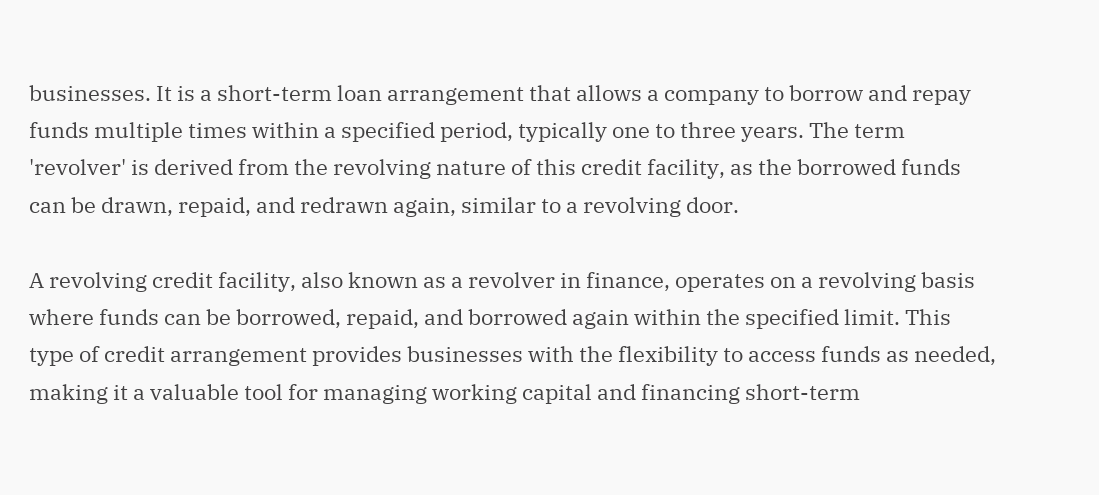businesses. It is a short-term loan arrangement that allows a company to borrow and repay funds multiple times within a specified period, typically one to three years. The term 'revolver' is derived from the revolving nature of this credit facility, as the borrowed funds can be drawn, repaid, and redrawn again, similar to a revolving door.

A revolving credit facility, also known as a revolver in finance, operates on a revolving basis where funds can be borrowed, repaid, and borrowed again within the specified limit. This type of credit arrangement provides businesses with the flexibility to access funds as needed, making it a valuable tool for managing working capital and financing short-term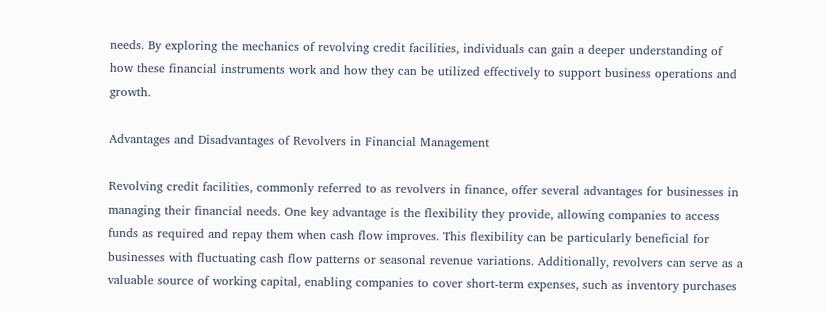needs. By exploring the mechanics of revolving credit facilities, individuals can gain a deeper understanding of how these financial instruments work and how they can be utilized effectively to support business operations and growth.

Advantages and Disadvantages of Revolvers in Financial Management

Revolving credit facilities, commonly referred to as revolvers in finance, offer several advantages for businesses in managing their financial needs. One key advantage is the flexibility they provide, allowing companies to access funds as required and repay them when cash flow improves. This flexibility can be particularly beneficial for businesses with fluctuating cash flow patterns or seasonal revenue variations. Additionally, revolvers can serve as a valuable source of working capital, enabling companies to cover short-term expenses, such as inventory purchases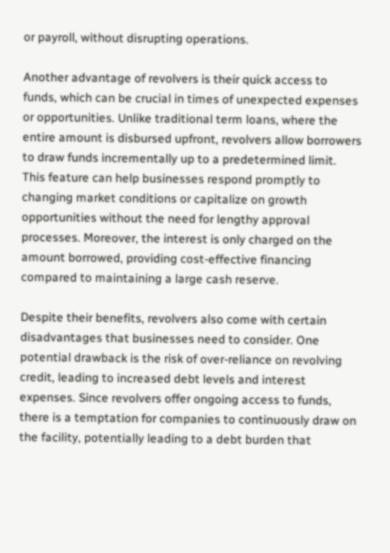or payroll, without disrupting operations.

Another advantage of revolvers is their quick access to funds, which can be crucial in times of unexpected expenses or opportunities. Unlike traditional term loans, where the entire amount is disbursed upfront, revolvers allow borrowers to draw funds incrementally up to a predetermined limit. This feature can help businesses respond promptly to changing market conditions or capitalize on growth opportunities without the need for lengthy approval processes. Moreover, the interest is only charged on the amount borrowed, providing cost-effective financing compared to maintaining a large cash reserve.

Despite their benefits, revolvers also come with certain disadvantages that businesses need to consider. One potential drawback is the risk of over-reliance on revolving credit, leading to increased debt levels and interest expenses. Since revolvers offer ongoing access to funds, there is a temptation for companies to continuously draw on the facility, potentially leading to a debt burden that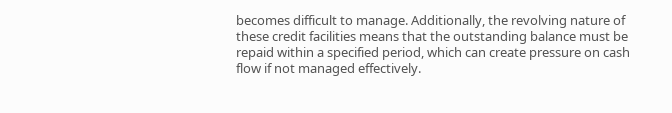becomes difficult to manage. Additionally, the revolving nature of these credit facilities means that the outstanding balance must be repaid within a specified period, which can create pressure on cash flow if not managed effectively.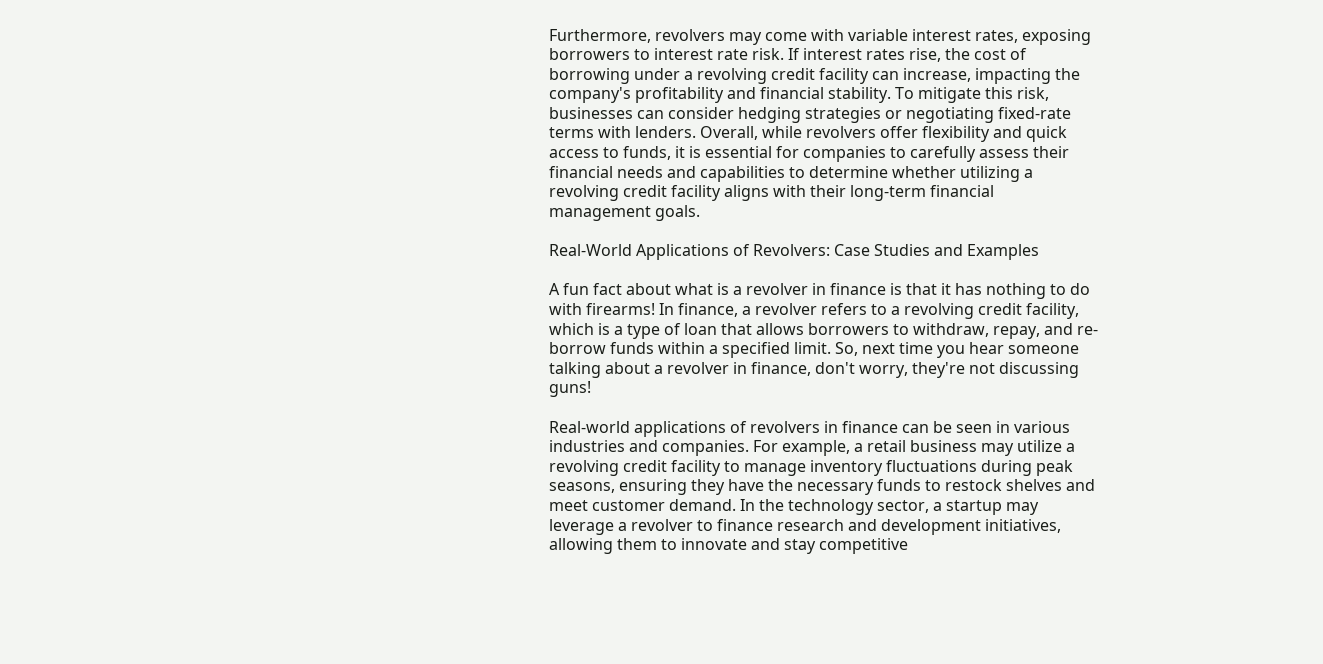Furthermore, revolvers may come with variable interest rates, exposing borrowers to interest rate risk. If interest rates rise, the cost of borrowing under a revolving credit facility can increase, impacting the company's profitability and financial stability. To mitigate this risk, businesses can consider hedging strategies or negotiating fixed-rate terms with lenders. Overall, while revolvers offer flexibility and quick access to funds, it is essential for companies to carefully assess their financial needs and capabilities to determine whether utilizing a revolving credit facility aligns with their long-term financial management goals.

Real-World Applications of Revolvers: Case Studies and Examples

A fun fact about what is a revolver in finance is that it has nothing to do with firearms! In finance, a revolver refers to a revolving credit facility, which is a type of loan that allows borrowers to withdraw, repay, and re-borrow funds within a specified limit. So, next time you hear someone talking about a revolver in finance, don't worry, they're not discussing guns!

Real-world applications of revolvers in finance can be seen in various industries and companies. For example, a retail business may utilize a revolving credit facility to manage inventory fluctuations during peak seasons, ensuring they have the necessary funds to restock shelves and meet customer demand. In the technology sector, a startup may leverage a revolver to finance research and development initiatives, allowing them to innovate and stay competitive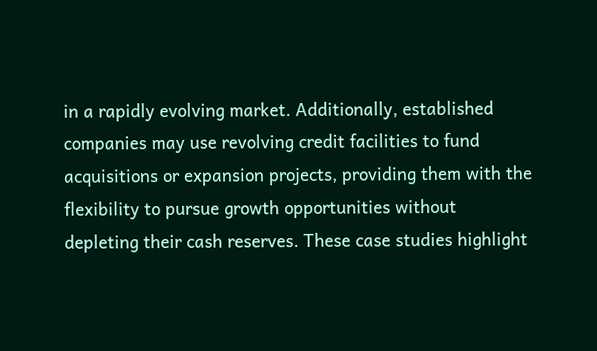in a rapidly evolving market. Additionally, established companies may use revolving credit facilities to fund acquisitions or expansion projects, providing them with the flexibility to pursue growth opportunities without depleting their cash reserves. These case studies highlight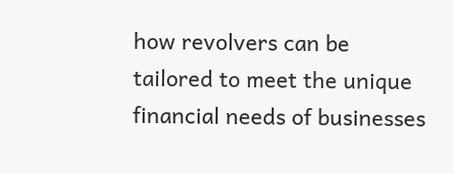how revolvers can be tailored to meet the unique financial needs of businesses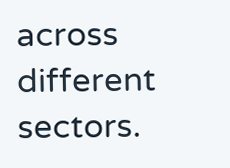across different sectors.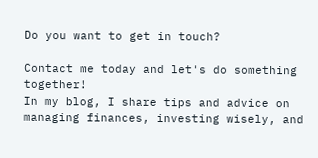Do you want to get in touch?

Contact me today and let's do something together!
In my blog, I share tips and advice on managing finances, investing wisely, and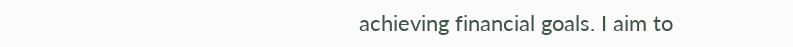achieving financial goals. I aim to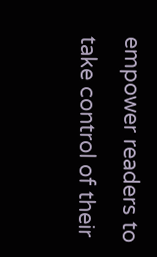empower readers to take control of their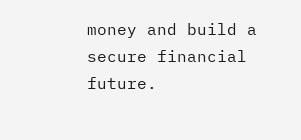money and build a secure financial future.